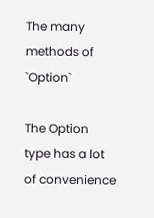The many methods of `Option`

The Option type has a lot of convenience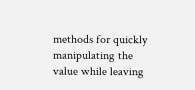methods for quickly manipulating the value while leaving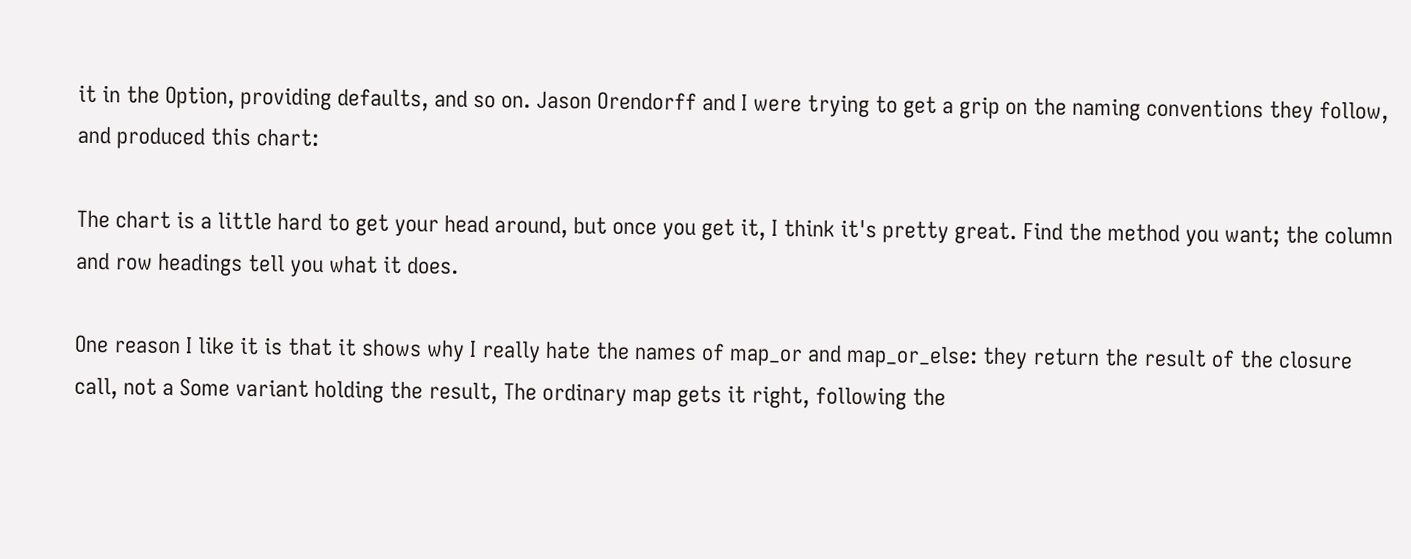it in the Option, providing defaults, and so on. Jason Orendorff and I were trying to get a grip on the naming conventions they follow, and produced this chart:

The chart is a little hard to get your head around, but once you get it, I think it's pretty great. Find the method you want; the column and row headings tell you what it does.

One reason I like it is that it shows why I really hate the names of map_or and map_or_else: they return the result of the closure call, not a Some variant holding the result, The ordinary map gets it right, following the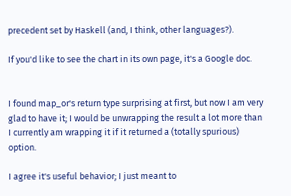precedent set by Haskell (and, I think, other languages?).

If you'd like to see the chart in its own page, it's a Google doc.


I found map_or's return type surprising at first, but now I am very glad to have it; I would be unwrapping the result a lot more than I currently am wrapping it if it returned a (totally spurious) option.

I agree it's useful behavior; I just meant to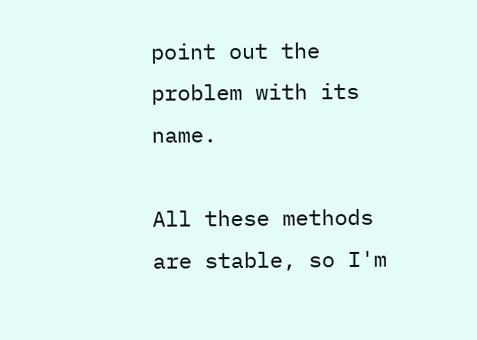point out the problem with its name.

All these methods are stable, so I'm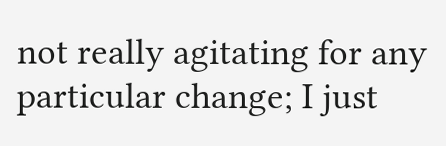not really agitating for any particular change; I just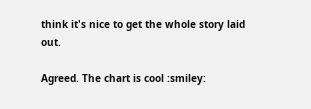think it's nice to get the whole story laid out.

Agreed. The chart is cool :smiley: